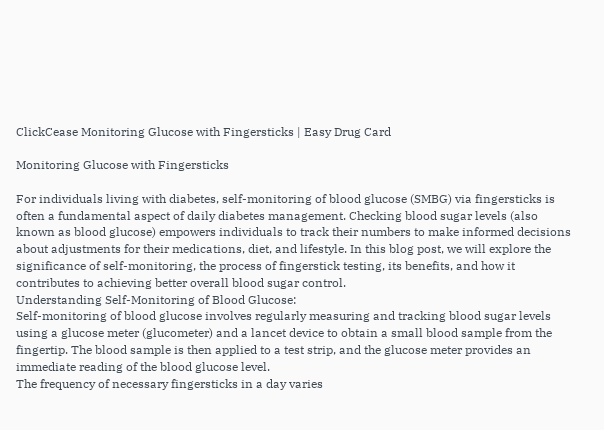ClickCease Monitoring Glucose with Fingersticks | Easy Drug Card

Monitoring Glucose with Fingersticks

For individuals living with diabetes, self-monitoring of blood glucose (SMBG) via fingersticks is often a fundamental aspect of daily diabetes management. Checking blood sugar levels (also known as blood glucose) empowers individuals to track their numbers to make informed decisions about adjustments for their medications, diet, and lifestyle. In this blog post, we will explore the significance of self-monitoring, the process of fingerstick testing, its benefits, and how it contributes to achieving better overall blood sugar control.
Understanding Self-Monitoring of Blood Glucose:
Self-monitoring of blood glucose involves regularly measuring and tracking blood sugar levels using a glucose meter (glucometer) and a lancet device to obtain a small blood sample from the fingertip. The blood sample is then applied to a test strip, and the glucose meter provides an immediate reading of the blood glucose level.
The frequency of necessary fingersticks in a day varies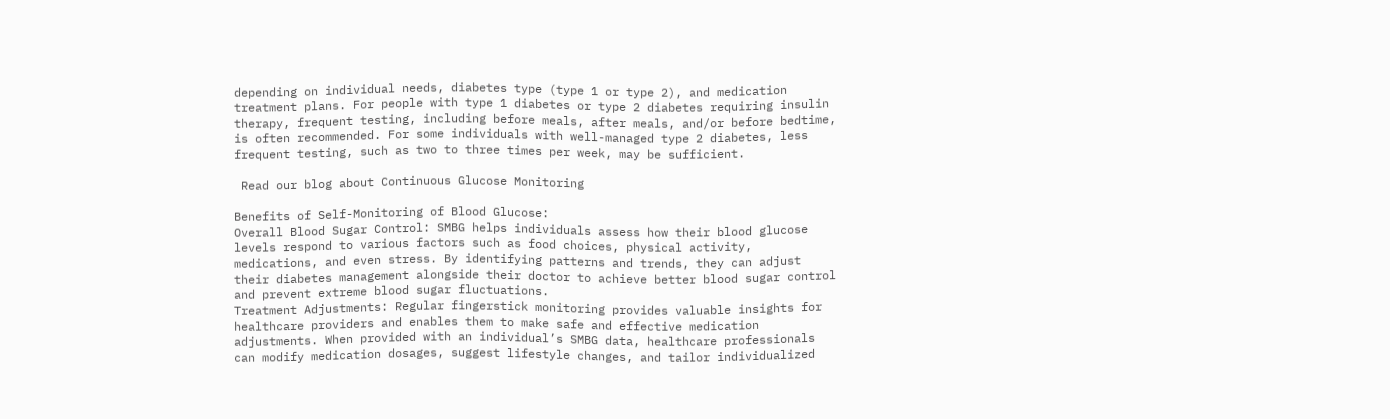depending on individual needs, diabetes type (type 1 or type 2), and medication treatment plans. For people with type 1 diabetes or type 2 diabetes requiring insulin therapy, frequent testing, including before meals, after meals, and/or before bedtime, is often recommended. For some individuals with well-managed type 2 diabetes, less frequent testing, such as two to three times per week, may be sufficient.

 Read our blog about Continuous Glucose Monitoring

Benefits of Self-Monitoring of Blood Glucose:
Overall Blood Sugar Control: SMBG helps individuals assess how their blood glucose levels respond to various factors such as food choices, physical activity, medications, and even stress. By identifying patterns and trends, they can adjust their diabetes management alongside their doctor to achieve better blood sugar control and prevent extreme blood sugar fluctuations.
Treatment Adjustments: Regular fingerstick monitoring provides valuable insights for healthcare providers and enables them to make safe and effective medication adjustments. When provided with an individual’s SMBG data, healthcare professionals can modify medication dosages, suggest lifestyle changes, and tailor individualized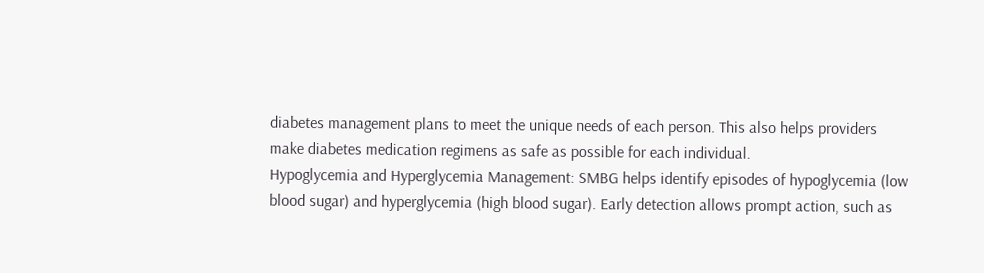diabetes management plans to meet the unique needs of each person. This also helps providers make diabetes medication regimens as safe as possible for each individual.
Hypoglycemia and Hyperglycemia Management: SMBG helps identify episodes of hypoglycemia (low blood sugar) and hyperglycemia (high blood sugar). Early detection allows prompt action, such as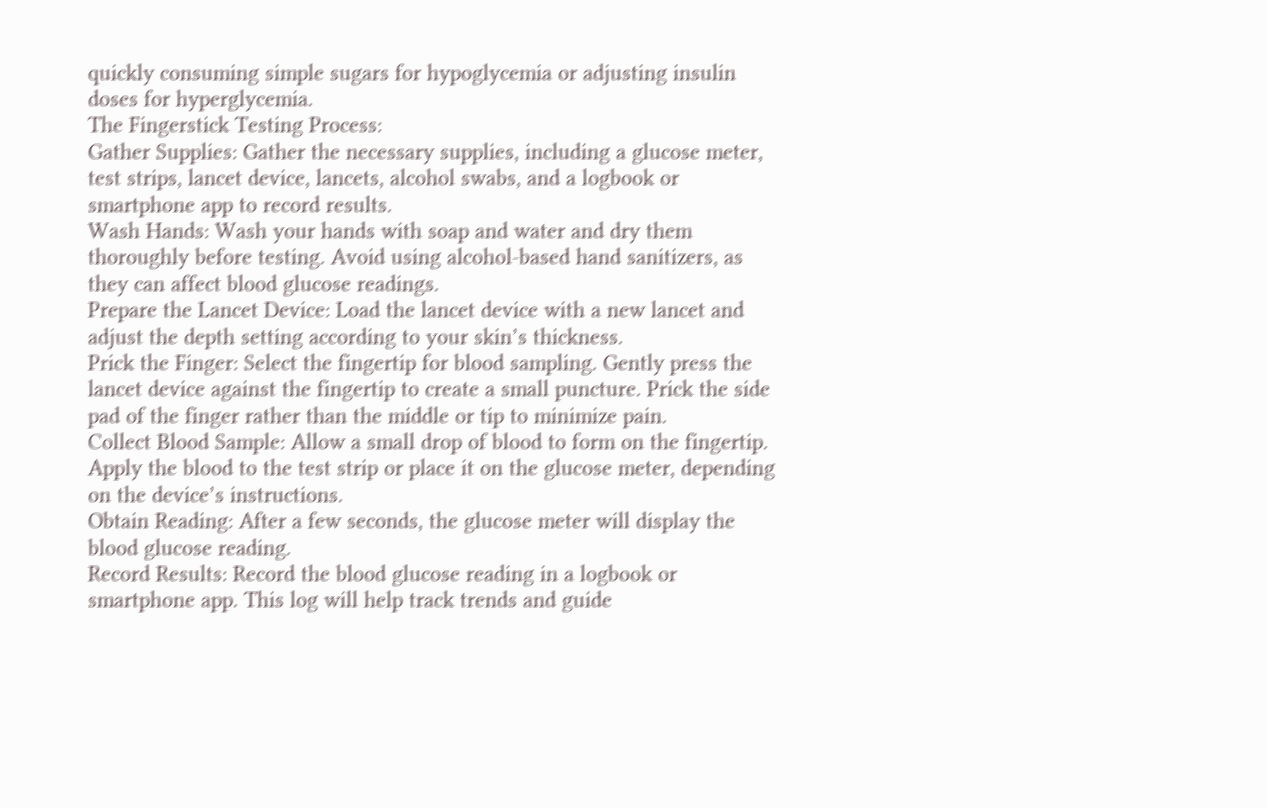quickly consuming simple sugars for hypoglycemia or adjusting insulin doses for hyperglycemia.
The Fingerstick Testing Process:
Gather Supplies: Gather the necessary supplies, including a glucose meter, test strips, lancet device, lancets, alcohol swabs, and a logbook or smartphone app to record results.
Wash Hands: Wash your hands with soap and water and dry them thoroughly before testing. Avoid using alcohol-based hand sanitizers, as they can affect blood glucose readings.
Prepare the Lancet Device: Load the lancet device with a new lancet and adjust the depth setting according to your skin’s thickness.
Prick the Finger: Select the fingertip for blood sampling. Gently press the lancet device against the fingertip to create a small puncture. Prick the side pad of the finger rather than the middle or tip to minimize pain.
Collect Blood Sample: Allow a small drop of blood to form on the fingertip. Apply the blood to the test strip or place it on the glucose meter, depending on the device’s instructions.
Obtain Reading: After a few seconds, the glucose meter will display the blood glucose reading.
Record Results: Record the blood glucose reading in a logbook or smartphone app. This log will help track trends and guide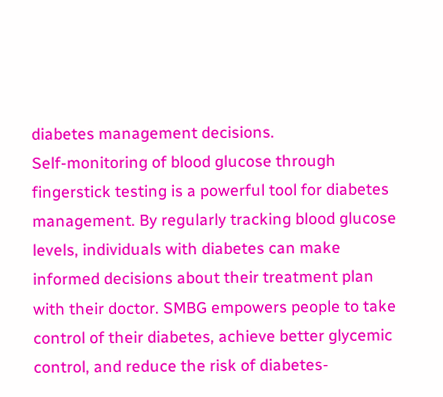diabetes management decisions.
Self-monitoring of blood glucose through fingerstick testing is a powerful tool for diabetes management. By regularly tracking blood glucose levels, individuals with diabetes can make informed decisions about their treatment plan with their doctor. SMBG empowers people to take control of their diabetes, achieve better glycemic control, and reduce the risk of diabetes-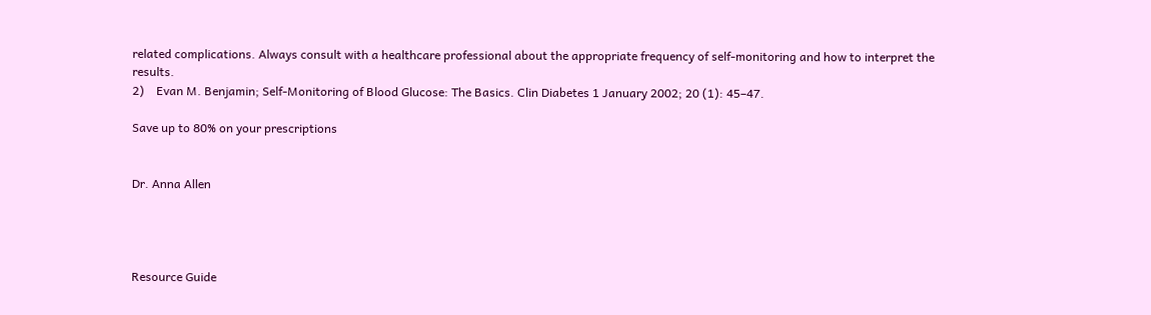related complications. Always consult with a healthcare professional about the appropriate frequency of self-monitoring and how to interpret the results.
2)    Evan M. Benjamin; Self-Monitoring of Blood Glucose: The Basics. Clin Diabetes 1 January 2002; 20 (1): 45–47.

Save up to 80% on your prescriptions


Dr. Anna Allen




Resource Guide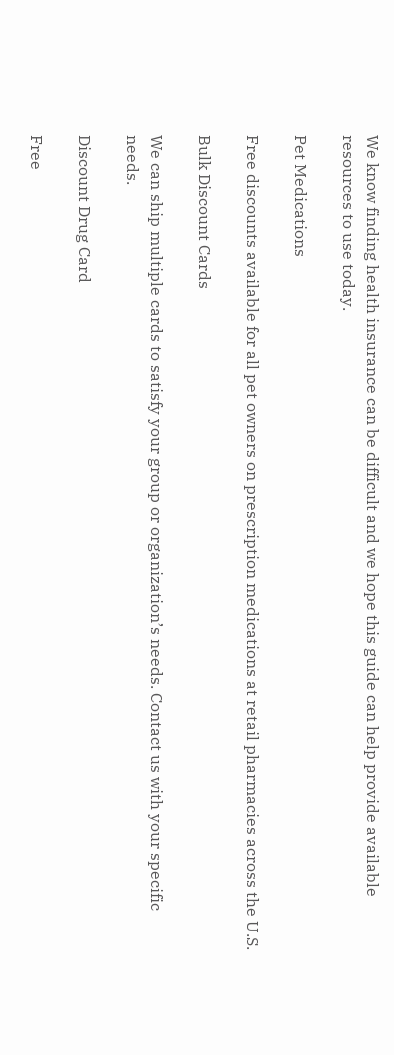We know finding health insurance can be difficult and we hope this guide can help provide available resources to use today.

Pet Medications

Free discounts available for all pet owners on prescription medications at retail pharmacies across the U.S.

Bulk Discount Cards

We can ship multiple cards to satisfy your group or organization’s needs. Contact us with your specific needs.

Discount Drug Card

Free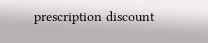prescription discount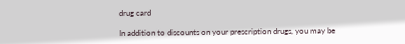drug card

In addition to discounts on your prescription drugs, you may be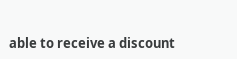able to receive a discount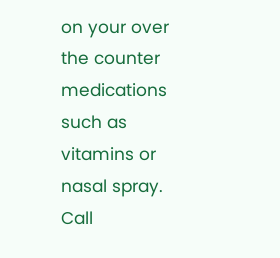on your over the counter medications such as vitamins or nasal spray.
Call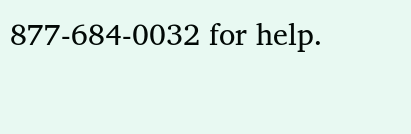877-684-0032 for help.